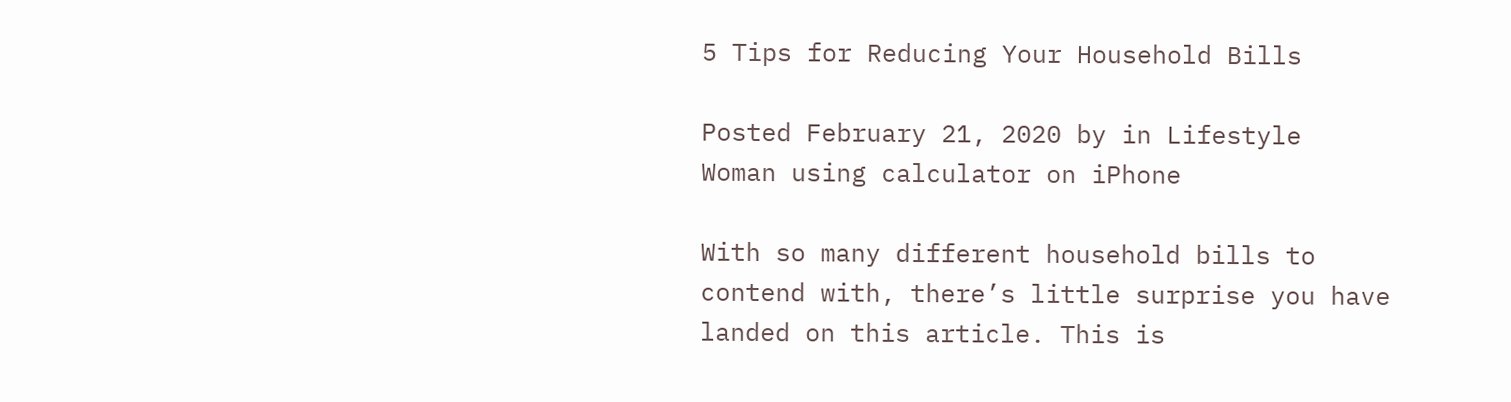5 Tips for Reducing Your Household Bills

Posted February 21, 2020 by in Lifestyle
Woman using calculator on iPhone

With so many different household bills to contend with, there’s little surprise you have landed on this article. This is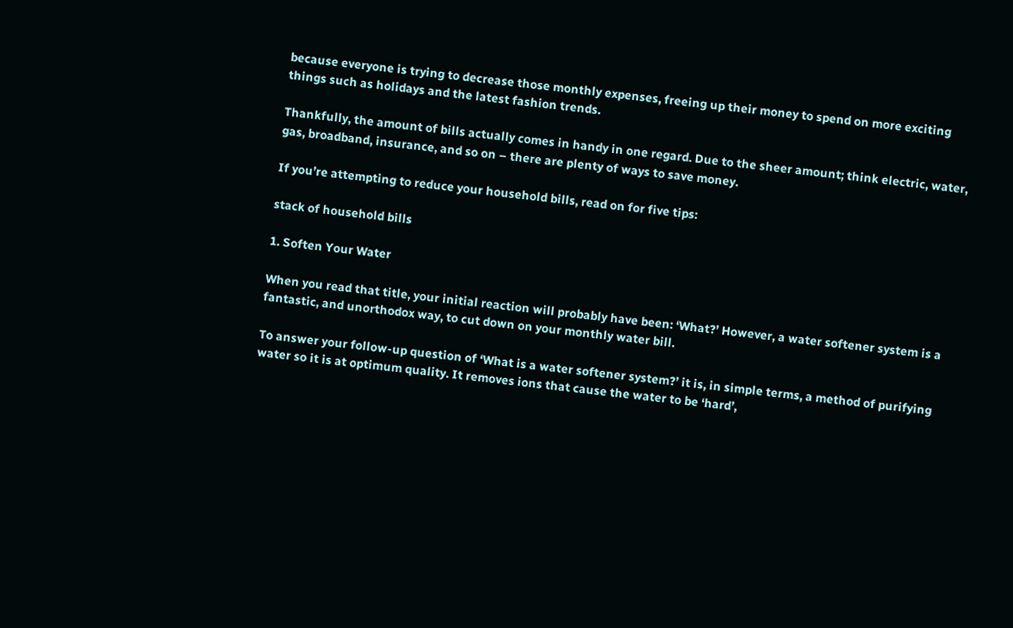because everyone is trying to decrease those monthly expenses, freeing up their money to spend on more exciting things such as holidays and the latest fashion trends.

Thankfully, the amount of bills actually comes in handy in one regard. Due to the sheer amount; think electric, water, gas, broadband, insurance, and so on – there are plenty of ways to save money.

If you’re attempting to reduce your household bills, read on for five tips:

stack of household bills

1. Soften Your Water

When you read that title, your initial reaction will probably have been: ‘What?’ However, a water softener system is a fantastic, and unorthodox way, to cut down on your monthly water bill.

To answer your follow-up question of ‘What is a water softener system?’ it is, in simple terms, a method of purifying water so it is at optimum quality. It removes ions that cause the water to be ‘hard’,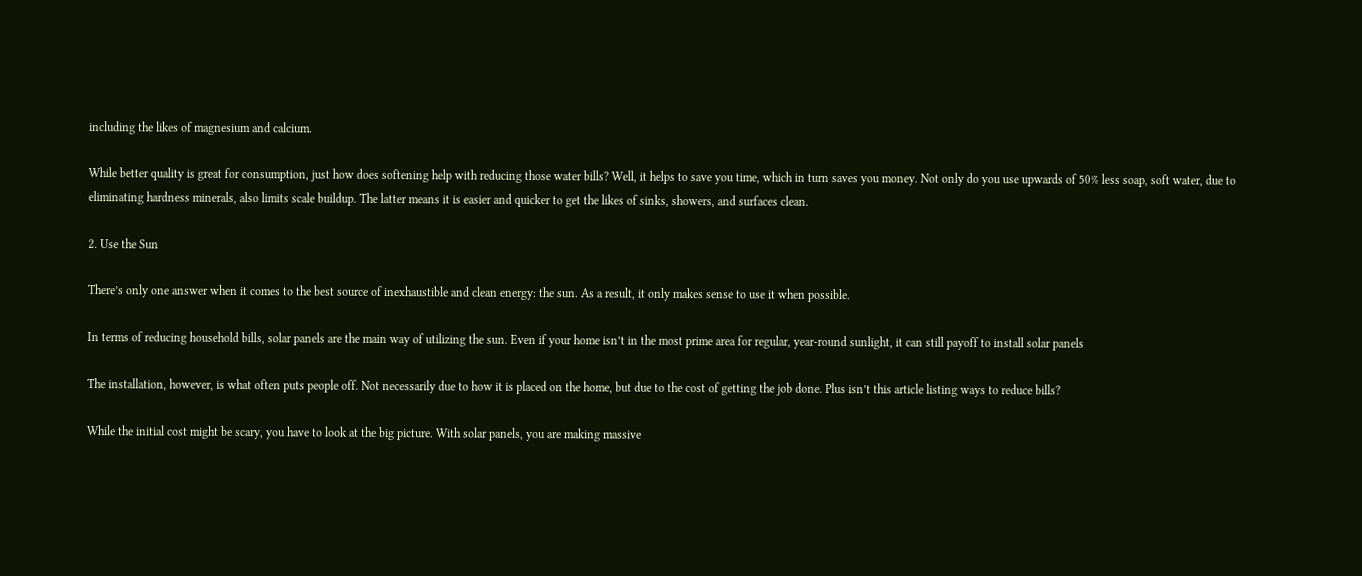including the likes of magnesium and calcium.

While better quality is great for consumption, just how does softening help with reducing those water bills? Well, it helps to save you time, which in turn saves you money. Not only do you use upwards of 50% less soap, soft water, due to eliminating hardness minerals, also limits scale buildup. The latter means it is easier and quicker to get the likes of sinks, showers, and surfaces clean.

2. Use the Sun

There’s only one answer when it comes to the best source of inexhaustible and clean energy: the sun. As a result, it only makes sense to use it when possible.

In terms of reducing household bills, solar panels are the main way of utilizing the sun. Even if your home isn’t in the most prime area for regular, year-round sunlight, it can still payoff to install solar panels

The installation, however, is what often puts people off. Not necessarily due to how it is placed on the home, but due to the cost of getting the job done. Plus isn’t this article listing ways to reduce bills?

While the initial cost might be scary, you have to look at the big picture. With solar panels, you are making massive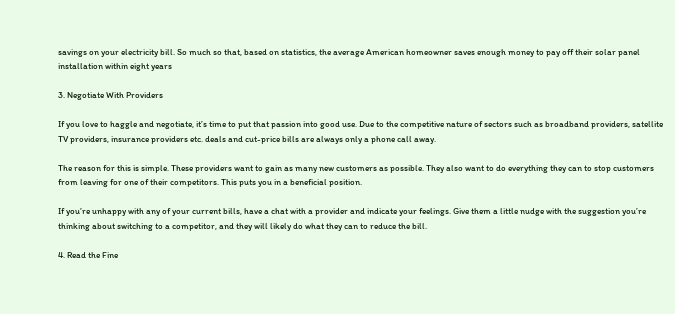savings on your electricity bill. So much so that, based on statistics, the average American homeowner saves enough money to pay off their solar panel installation within eight years

3. Negotiate With Providers

If you love to haggle and negotiate, it’s time to put that passion into good use. Due to the competitive nature of sectors such as broadband providers, satellite TV providers, insurance providers etc. deals and cut-price bills are always only a phone call away.

The reason for this is simple. These providers want to gain as many new customers as possible. They also want to do everything they can to stop customers from leaving for one of their competitors. This puts you in a beneficial position.

If you’re unhappy with any of your current bills, have a chat with a provider and indicate your feelings. Give them a little nudge with the suggestion you’re thinking about switching to a competitor, and they will likely do what they can to reduce the bill.

4. Read the Fine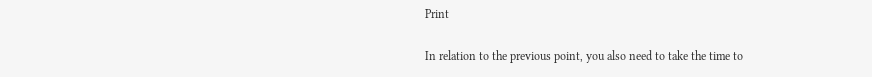Print

In relation to the previous point, you also need to take the time to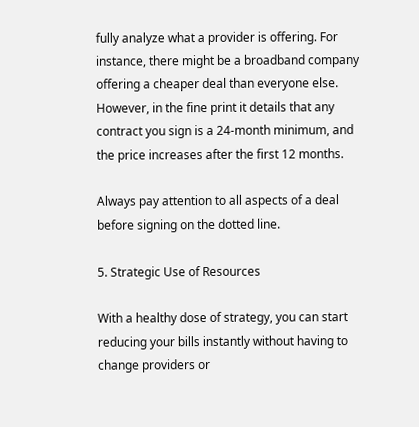fully analyze what a provider is offering. For instance, there might be a broadband company offering a cheaper deal than everyone else. However, in the fine print it details that any contract you sign is a 24-month minimum, and the price increases after the first 12 months.

Always pay attention to all aspects of a deal before signing on the dotted line.

5. Strategic Use of Resources

With a healthy dose of strategy, you can start reducing your bills instantly without having to change providers or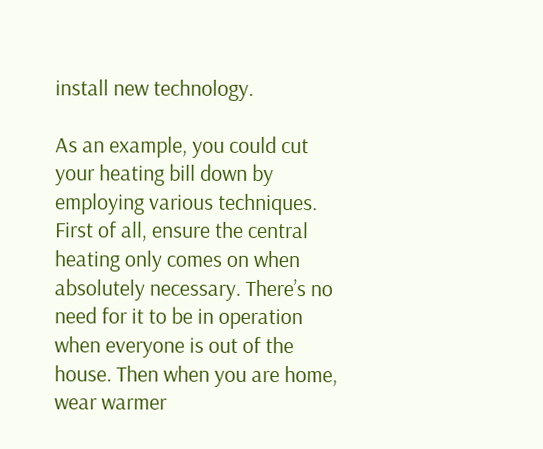install new technology.

As an example, you could cut your heating bill down by employing various techniques. First of all, ensure the central heating only comes on when absolutely necessary. There’s no need for it to be in operation when everyone is out of the house. Then when you are home, wear warmer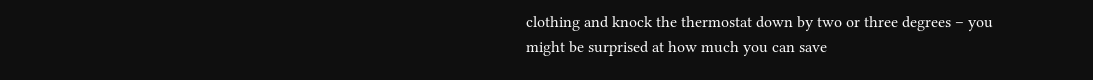clothing and knock the thermostat down by two or three degrees – you might be surprised at how much you can save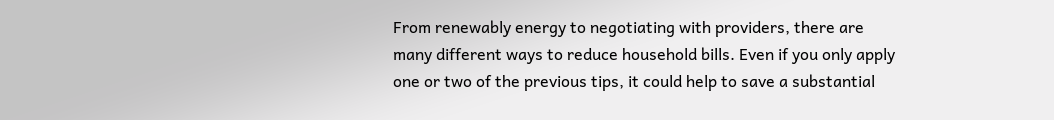From renewably energy to negotiating with providers, there are many different ways to reduce household bills. Even if you only apply one or two of the previous tips, it could help to save a substantial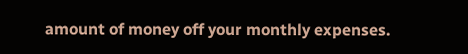amount of money off your monthly expenses.